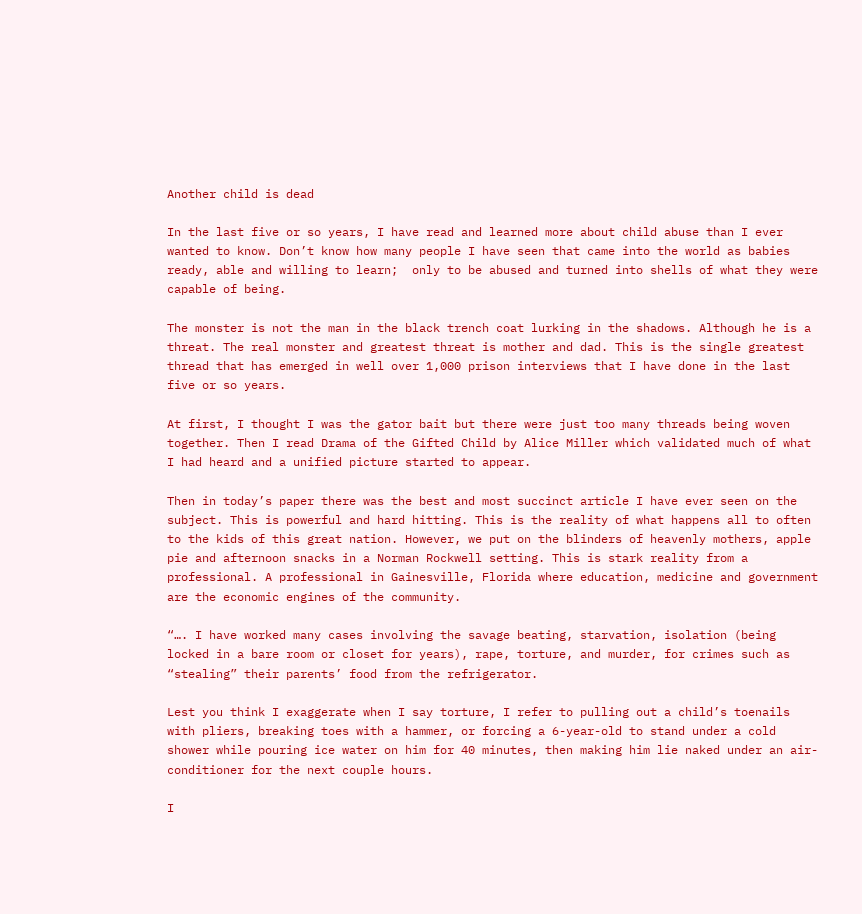Another child is dead

In the last five or so years, I have read and learned more about child abuse than I ever wanted to know. Don’t know how many people I have seen that came into the world as babies ready, able and willing to learn;  only to be abused and turned into shells of what they were capable of being.

The monster is not the man in the black trench coat lurking in the shadows. Although he is a threat. The real monster and greatest threat is mother and dad. This is the single greatest thread that has emerged in well over 1,000 prison interviews that I have done in the last five or so years.

At first, I thought I was the gator bait but there were just too many threads being woven together. Then I read Drama of the Gifted Child by Alice Miller which validated much of what I had heard and a unified picture started to appear.

Then in today’s paper there was the best and most succinct article I have ever seen on the subject. This is powerful and hard hitting. This is the reality of what happens all to often to the kids of this great nation. However, we put on the blinders of heavenly mothers, apple pie and afternoon snacks in a Norman Rockwell setting. This is stark reality from a professional. A professional in Gainesville, Florida where education, medicine and government are the economic engines of the community.

“…. I have worked many cases involving the savage beating, starvation, isolation (being locked in a bare room or closet for years), rape, torture, and murder, for crimes such as “stealing” their parents’ food from the refrigerator.

Lest you think I exaggerate when I say torture, I refer to pulling out a child’s toenails with pliers, breaking toes with a hammer, or forcing a 6-year-old to stand under a cold shower while pouring ice water on him for 40 minutes, then making him lie naked under an air-conditioner for the next couple hours.

I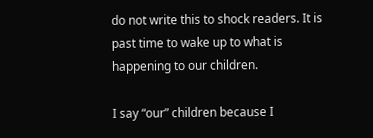do not write this to shock readers. It is past time to wake up to what is happening to our children.

I say “our” children because I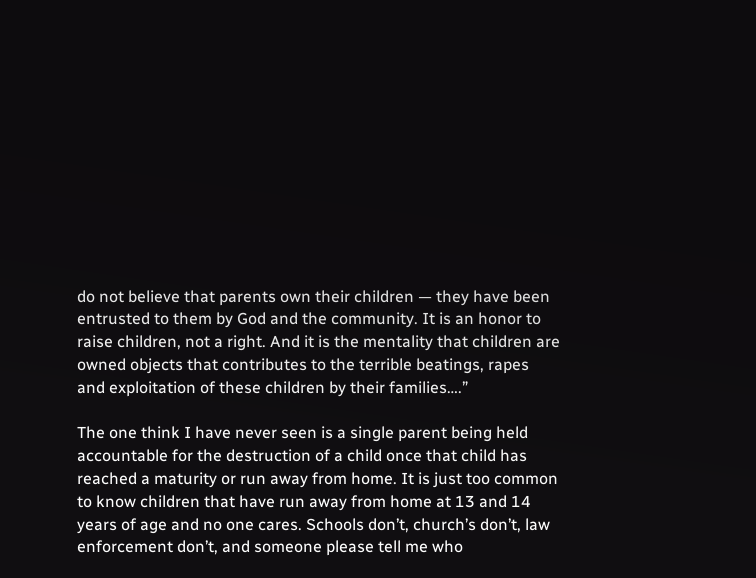do not believe that parents own their children — they have been entrusted to them by God and the community. It is an honor to raise children, not a right. And it is the mentality that children are owned objects that contributes to the terrible beatings, rapes and exploitation of these children by their families….”

The one think I have never seen is a single parent being held accountable for the destruction of a child once that child has reached a maturity or run away from home. It is just too common to know children that have run away from home at 13 and 14 years of age and no one cares. Schools don’t, church’s don’t, law enforcement don’t, and someone please tell me who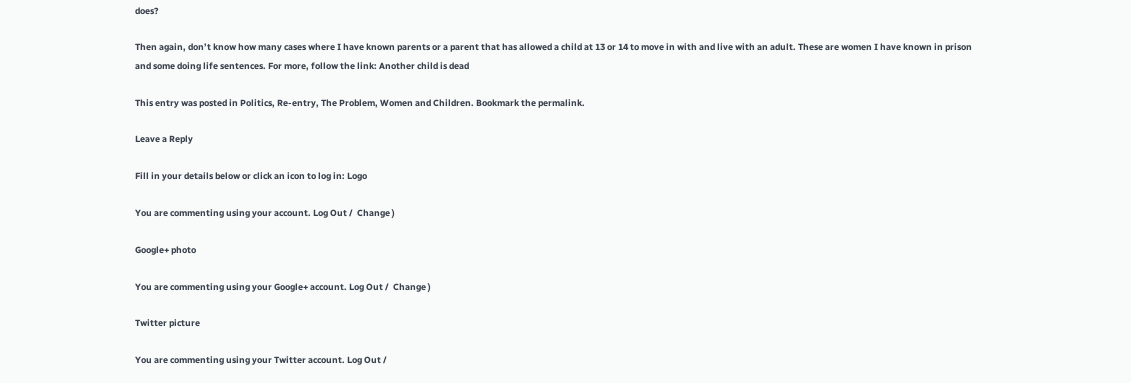does?

Then again, don’t know how many cases where I have known parents or a parent that has allowed a child at 13 or 14 to move in with and live with an adult. These are women I have known in prison and some doing life sentences. For more, follow the link: Another child is dead

This entry was posted in Politics, Re-entry, The Problem, Women and Children. Bookmark the permalink.

Leave a Reply

Fill in your details below or click an icon to log in: Logo

You are commenting using your account. Log Out /  Change )

Google+ photo

You are commenting using your Google+ account. Log Out /  Change )

Twitter picture

You are commenting using your Twitter account. Log Out /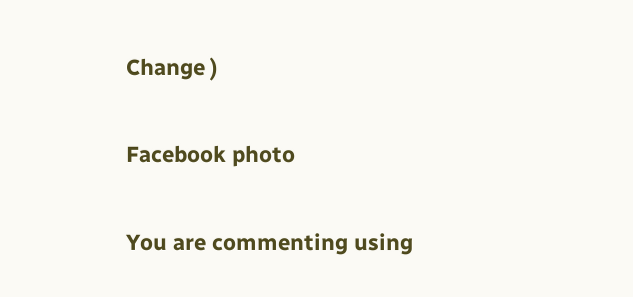Change )

Facebook photo

You are commenting using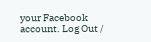your Facebook account. Log Out /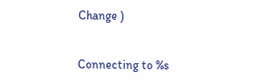Change )


Connecting to %s